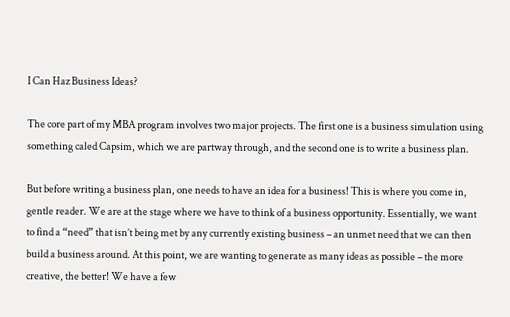I Can Haz Business Ideas?

The core part of my MBA program involves two major projects. The first one is a business simulation using something caled Capsim, which we are partway through, and the second one is to write a business plan.

But before writing a business plan, one needs to have an idea for a business! This is where you come in, gentle reader. We are at the stage where we have to think of a business opportunity. Essentially, we want to find a “need” that isn’t being met by any currently existing business – an unmet need that we can then build a business around. At this point, we are wanting to generate as many ideas as possible – the more creative, the better! We have a few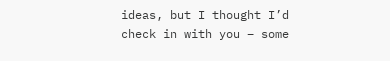ideas, but I thought I’d check in with you – some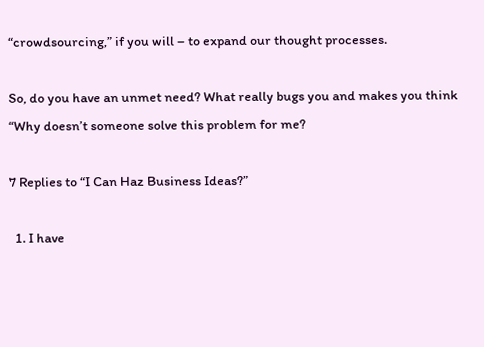“crowdsourcing,” if you will – to expand our thought processes.

So, do you have an unmet need? What really bugs you and makes you think “Why doesn’t someone solve this problem for me?

7 Replies to “I Can Haz Business Ideas?”

  1. I have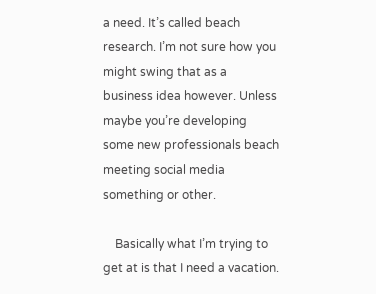a need. It’s called beach research. I’m not sure how you might swing that as a business idea however. Unless maybe you’re developing some new professionals beach meeting social media something or other.

    Basically what I’m trying to get at is that I need a vacation.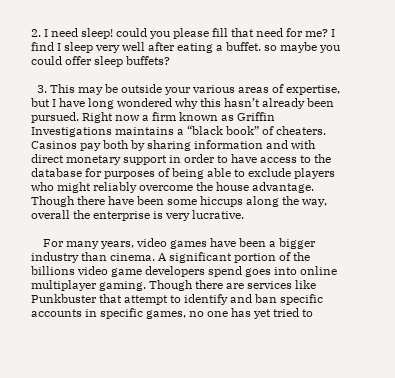2. I need sleep! could you please fill that need for me? I find I sleep very well after eating a buffet. so maybe you could offer sleep buffets?

  3. This may be outside your various areas of expertise, but I have long wondered why this hasn’t already been pursued. Right now a firm known as Griffin Investigations maintains a “black book” of cheaters. Casinos pay both by sharing information and with direct monetary support in order to have access to the database for purposes of being able to exclude players who might reliably overcome the house advantage. Though there have been some hiccups along the way, overall the enterprise is very lucrative.

    For many years, video games have been a bigger industry than cinema. A significant portion of the billions video game developers spend goes into online multiplayer gaming. Though there are services like Punkbuster that attempt to identify and ban specific accounts in specific games, no one has yet tried to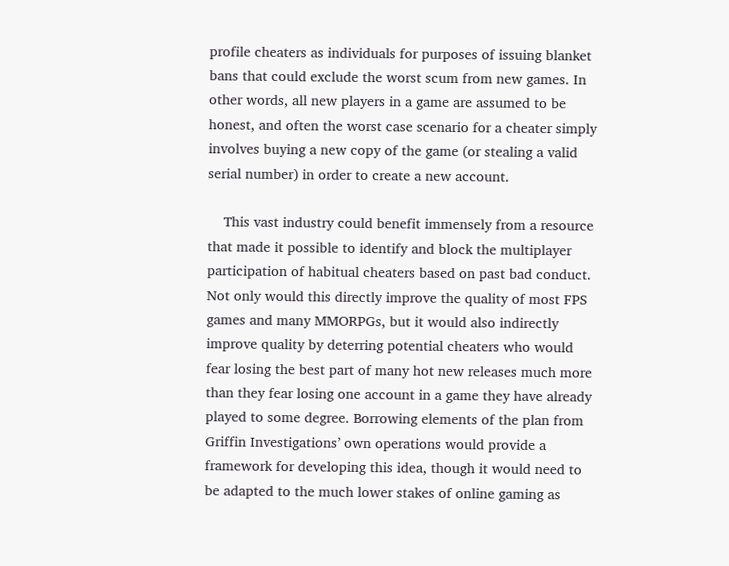profile cheaters as individuals for purposes of issuing blanket bans that could exclude the worst scum from new games. In other words, all new players in a game are assumed to be honest, and often the worst case scenario for a cheater simply involves buying a new copy of the game (or stealing a valid serial number) in order to create a new account.

    This vast industry could benefit immensely from a resource that made it possible to identify and block the multiplayer participation of habitual cheaters based on past bad conduct. Not only would this directly improve the quality of most FPS games and many MMORPGs, but it would also indirectly improve quality by deterring potential cheaters who would fear losing the best part of many hot new releases much more than they fear losing one account in a game they have already played to some degree. Borrowing elements of the plan from Griffin Investigations’ own operations would provide a framework for developing this idea, though it would need to be adapted to the much lower stakes of online gaming as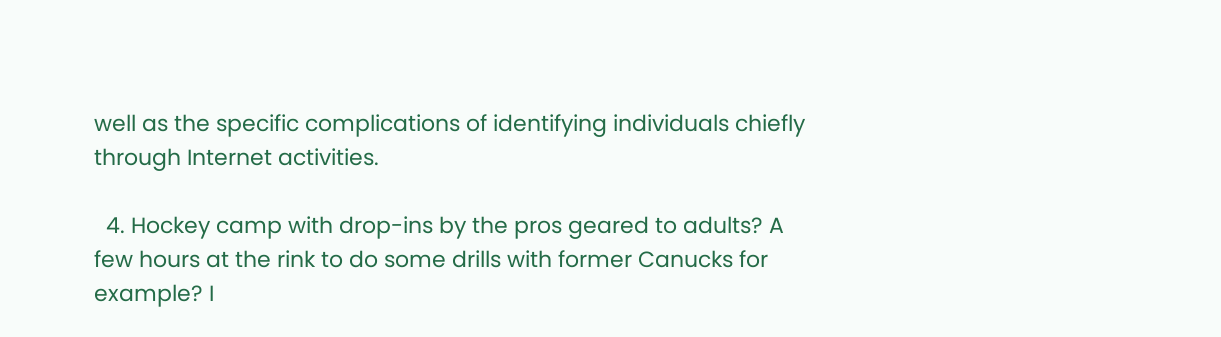well as the specific complications of identifying individuals chiefly through Internet activities.

  4. Hockey camp with drop-ins by the pros geared to adults? A few hours at the rink to do some drills with former Canucks for example? I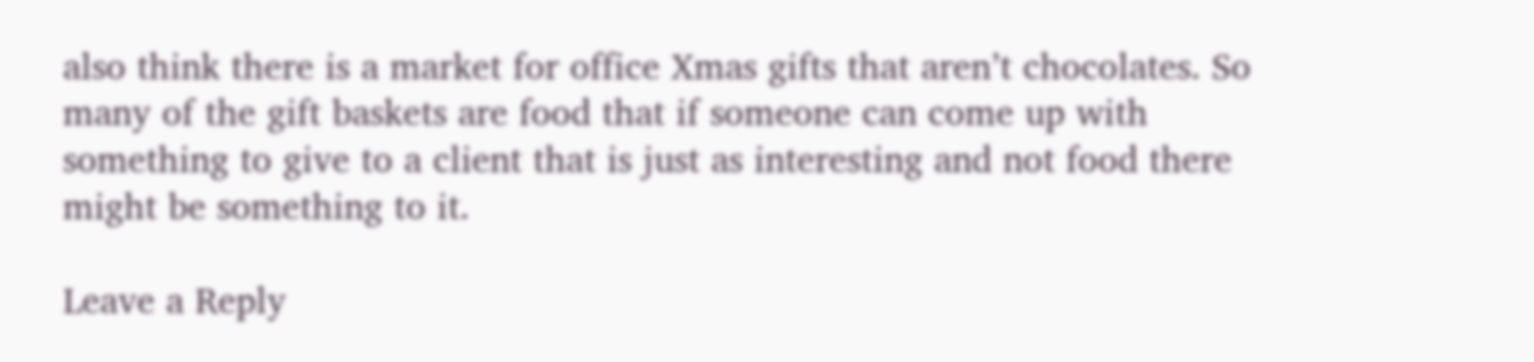also think there is a market for office Xmas gifts that aren’t chocolates. So many of the gift baskets are food that if someone can come up with something to give to a client that is just as interesting and not food there might be something to it.

Leave a Reply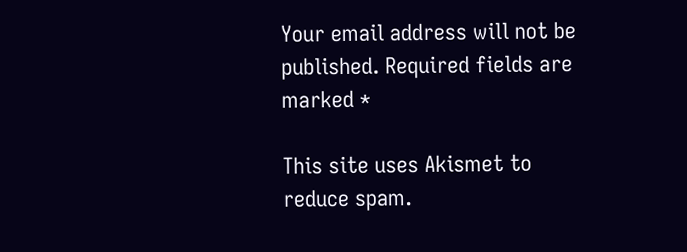Your email address will not be published. Required fields are marked *

This site uses Akismet to reduce spam.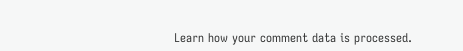Learn how your comment data is processed.